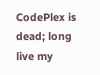CodePlex is dead; long live my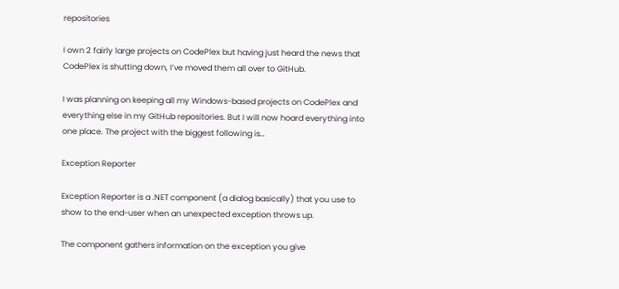repositories

I own 2 fairly large projects on CodePlex but having just heard the news that CodePlex is shutting down, I’ve moved them all over to GitHub.

I was planning on keeping all my Windows-based projects on CodePlex and everything else in my GitHub repositories. But I will now hoard everything into one place. The project with the biggest following is…

Exception Reporter

Exception Reporter is a .NET component (a dialog basically) that you use to show to the end-user when an unexpected exception throws up.

The component gathers information on the exception you give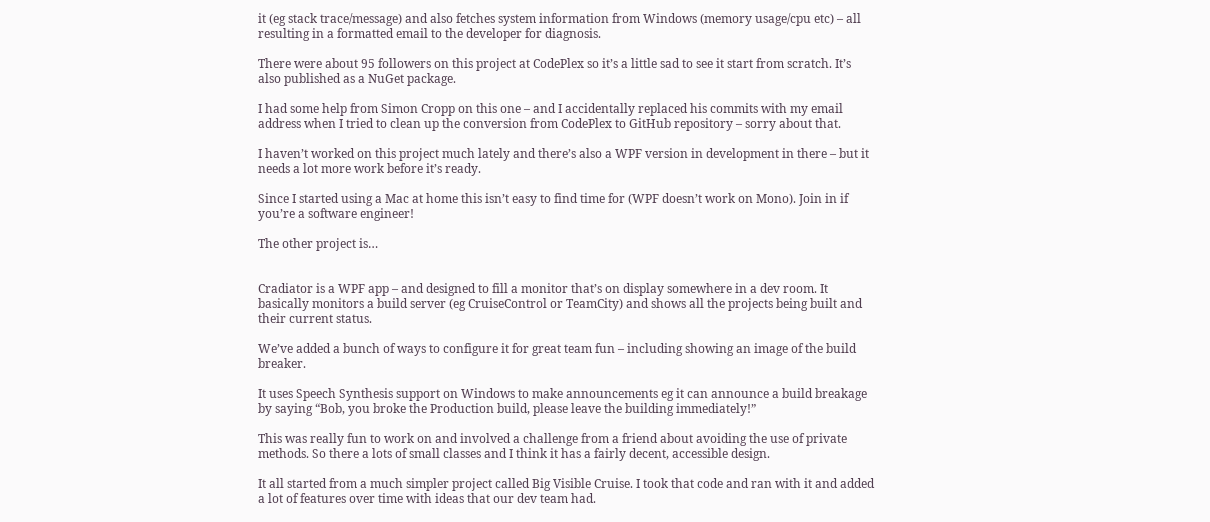it (eg stack trace/message) and also fetches system information from Windows (memory usage/cpu etc) – all resulting in a formatted email to the developer for diagnosis.

There were about 95 followers on this project at CodePlex so it’s a little sad to see it start from scratch. It’s also published as a NuGet package.

I had some help from Simon Cropp on this one – and I accidentally replaced his commits with my email address when I tried to clean up the conversion from CodePlex to GitHub repository – sorry about that.

I haven’t worked on this project much lately and there’s also a WPF version in development in there – but it needs a lot more work before it’s ready.

Since I started using a Mac at home this isn’t easy to find time for (WPF doesn’t work on Mono). Join in if you’re a software engineer!

The other project is…


Cradiator is a WPF app – and designed to fill a monitor that’s on display somewhere in a dev room. It basically monitors a build server (eg CruiseControl or TeamCity) and shows all the projects being built and their current status.

We’ve added a bunch of ways to configure it for great team fun – including showing an image of the build breaker.

It uses Speech Synthesis support on Windows to make announcements eg it can announce a build breakage by saying “Bob, you broke the Production build, please leave the building immediately!”

This was really fun to work on and involved a challenge from a friend about avoiding the use of private methods. So there a lots of small classes and I think it has a fairly decent, accessible design.

It all started from a much simpler project called Big Visible Cruise. I took that code and ran with it and added a lot of features over time with ideas that our dev team had.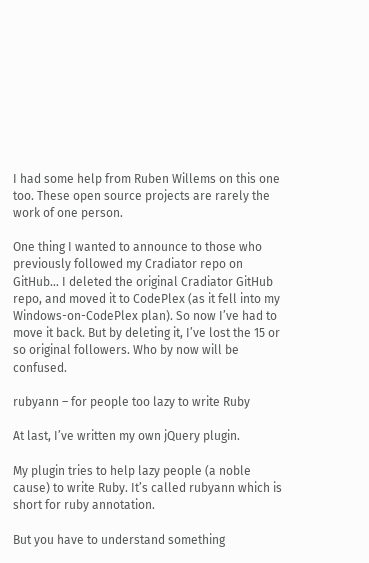I had some help from Ruben Willems on this one too. These open source projects are rarely the work of one person.

One thing I wanted to announce to those who previously followed my Cradiator repo on GitHub… I deleted the original Cradiator GitHub repo, and moved it to CodePlex (as it fell into my Windows-on-CodePlex plan). So now I’ve had to move it back. But by deleting it, I’ve lost the 15 or so original followers. Who by now will be confused.

rubyann – for people too lazy to write Ruby

At last, I’ve written my own jQuery plugin.

My plugin tries to help lazy people (a noble cause) to write Ruby. It’s called rubyann which is short for ruby annotation.

But you have to understand something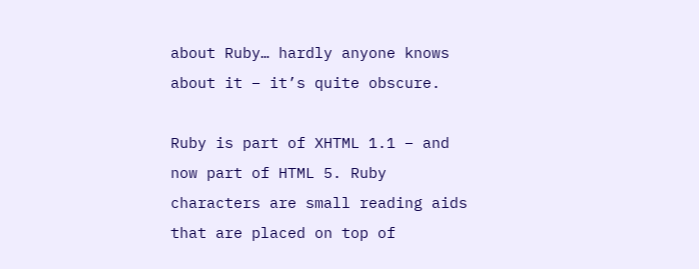about Ruby… hardly anyone knows about it – it’s quite obscure.

Ruby is part of XHTML 1.1 – and now part of HTML 5. Ruby characters are small reading aids that are placed on top of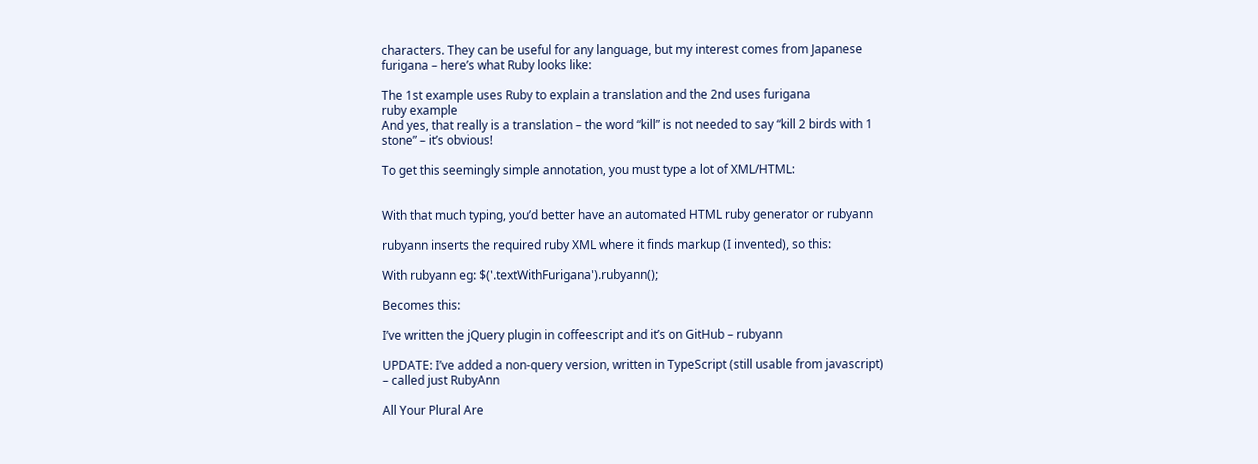characters. They can be useful for any language, but my interest comes from Japanese furigana – here’s what Ruby looks like:

The 1st example uses Ruby to explain a translation and the 2nd uses furigana
ruby example
And yes, that really is a translation – the word “kill” is not needed to say “kill 2 birds with 1 stone” – it’s obvious!

To get this seemingly simple annotation, you must type a lot of XML/HTML:


With that much typing, you’d better have an automated HTML ruby generator or rubyann

rubyann inserts the required ruby XML where it finds markup (I invented), so this:

With rubyann eg: $('.textWithFurigana').rubyann();

Becomes this:

I’ve written the jQuery plugin in coffeescript and it’s on GitHub – rubyann

UPDATE: I’ve added a non-query version, written in TypeScript (still usable from javascript) – called just RubyAnn

All Your Plural Are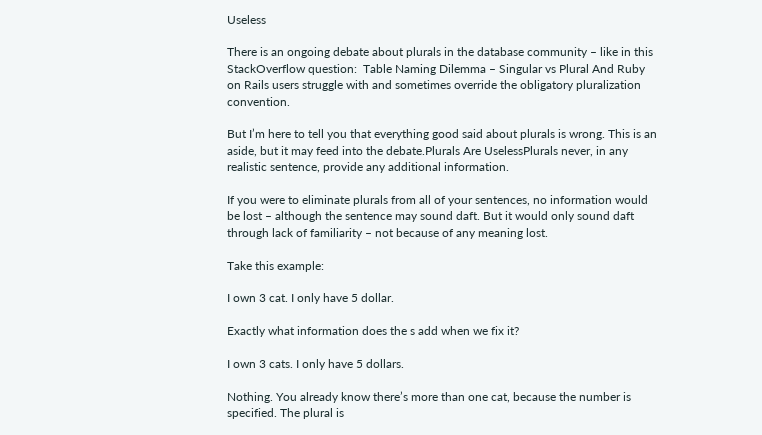Useless

There is an ongoing debate about plurals in the database community – like in this StackOverflow question:  Table Naming Dilemma – Singular vs Plural And Ruby on Rails users struggle with and sometimes override the obligatory pluralization convention.

But I’m here to tell you that everything good said about plurals is wrong. This is an aside, but it may feed into the debate.Plurals Are UselessPlurals never, in any realistic sentence, provide any additional information.

If you were to eliminate plurals from all of your sentences, no information would be lost – although the sentence may sound daft. But it would only sound daft through lack of familiarity – not because of any meaning lost.

Take this example:

I own 3 cat. I only have 5 dollar.

Exactly what information does the s add when we fix it?

I own 3 cats. I only have 5 dollars.

Nothing. You already know there’s more than one cat, because the number is specified. The plural is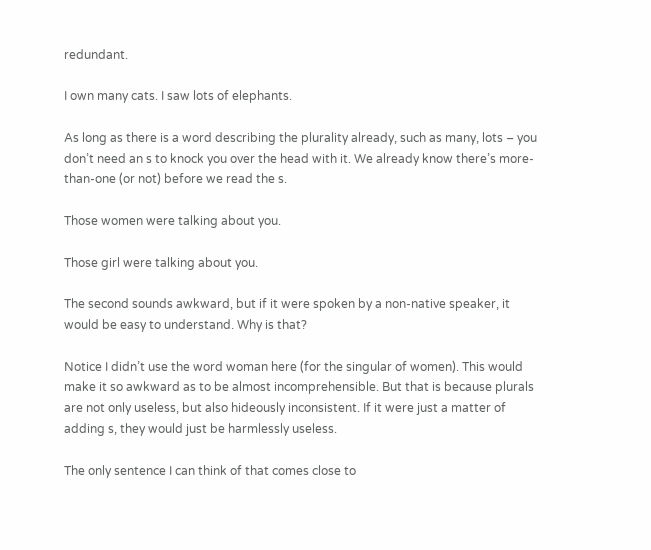redundant.

I own many cats. I saw lots of elephants.

As long as there is a word describing the plurality already, such as many, lots – you don’t need an s to knock you over the head with it. We already know there’s more-than-one (or not) before we read the s.

Those women were talking about you.

Those girl were talking about you.

The second sounds awkward, but if it were spoken by a non-native speaker, it would be easy to understand. Why is that?

Notice I didn’t use the word woman here (for the singular of women). This would make it so awkward as to be almost incomprehensible. But that is because plurals are not only useless, but also hideously inconsistent. If it were just a matter of adding s, they would just be harmlessly useless.

The only sentence I can think of that comes close to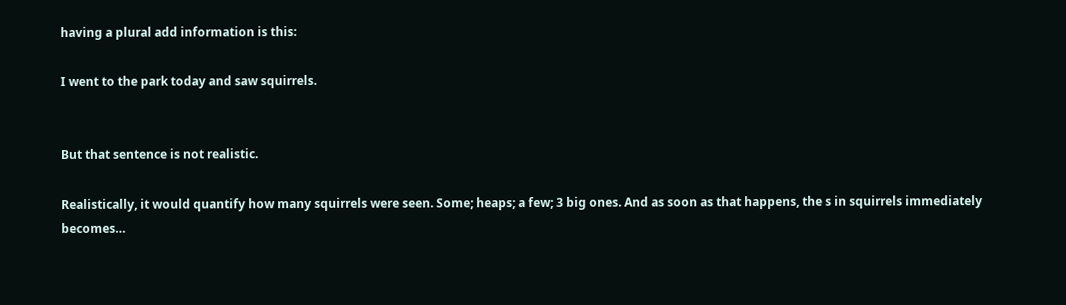having a plural add information is this:

I went to the park today and saw squirrels.


But that sentence is not realistic.

Realistically, it would quantify how many squirrels were seen. Some; heaps; a few; 3 big ones. And as soon as that happens, the s in squirrels immediately becomes…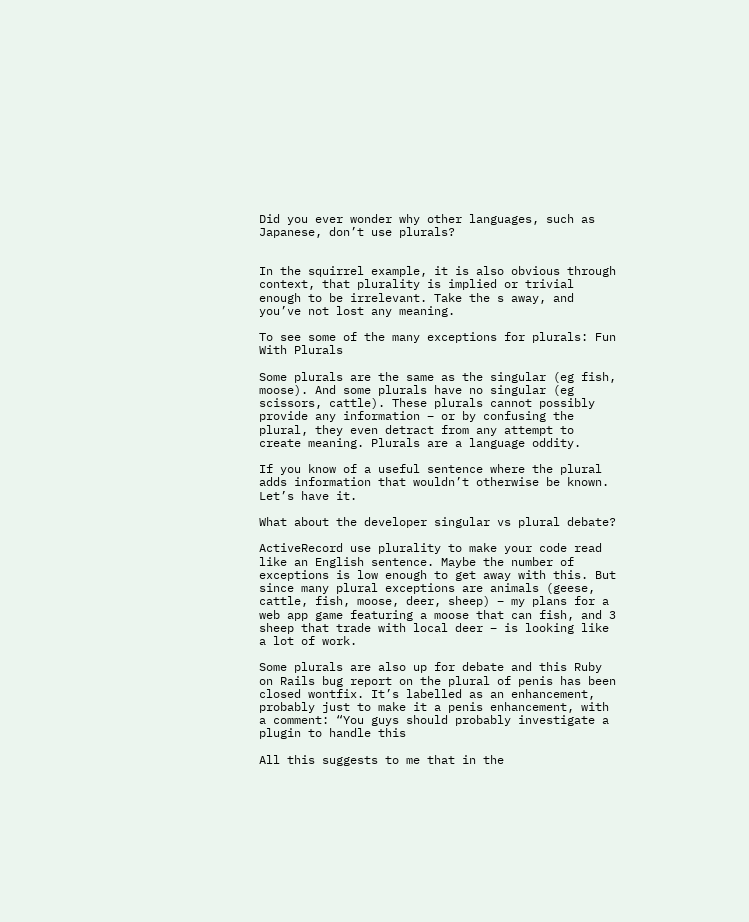Did you ever wonder why other languages, such as Japanese, don’t use plurals?


In the squirrel example, it is also obvious through context, that plurality is implied or trivial enough to be irrelevant. Take the s away, and you’ve not lost any meaning.

To see some of the many exceptions for plurals: Fun With Plurals

Some plurals are the same as the singular (eg fish, moose). And some plurals have no singular (eg scissors, cattle). These plurals cannot possibly provide any information – or by confusing the plural, they even detract from any attempt to create meaning. Plurals are a language oddity.

If you know of a useful sentence where the plural adds information that wouldn’t otherwise be known. Let’s have it.

What about the developer singular vs plural debate?

ActiveRecord use plurality to make your code read like an English sentence. Maybe the number of exceptions is low enough to get away with this. But since many plural exceptions are animals (geese, cattle, fish, moose, deer, sheep) – my plans for a web app game featuring a moose that can fish, and 3 sheep that trade with local deer – is looking like a lot of work.

Some plurals are also up for debate and this Ruby on Rails bug report on the plural of penis has been closed wontfix. It’s labelled as an enhancement, probably just to make it a penis enhancement, with a comment: “You guys should probably investigate a plugin to handle this

All this suggests to me that in the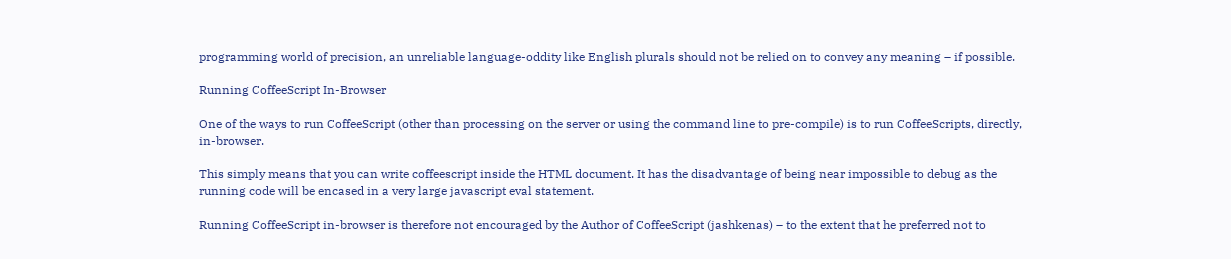programming world of precision, an unreliable language-oddity like English plurals should not be relied on to convey any meaning – if possible.

Running CoffeeScript In-Browser

One of the ways to run CoffeeScript (other than processing on the server or using the command line to pre-compile) is to run CoffeeScripts, directly, in-browser.

This simply means that you can write coffeescript inside the HTML document. It has the disadvantage of being near impossible to debug as the running code will be encased in a very large javascript eval statement.

Running CoffeeScript in-browser is therefore not encouraged by the Author of CoffeeScript (jashkenas) – to the extent that he preferred not to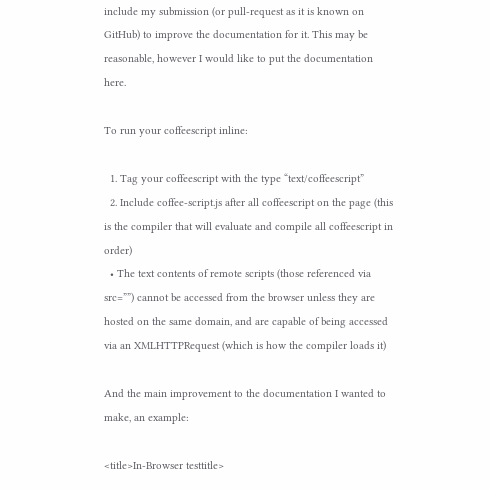include my submission (or pull-request as it is known on GitHub) to improve the documentation for it. This may be reasonable, however I would like to put the documentation here.

To run your coffeescript inline:

  1. Tag your coffeescript with the type “text/coffeescript”
  2. Include coffee-script.js after all coffeescript on the page (this is the compiler that will evaluate and compile all coffeescript in order)
  • The text contents of remote scripts (those referenced via src=””) cannot be accessed from the browser unless they are hosted on the same domain, and are capable of being accessed via an XMLHTTPRequest (which is how the compiler loads it)

And the main improvement to the documentation I wanted to make, an example:

<title>In-Browser testtitle>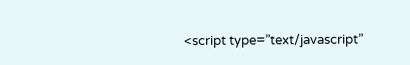<script type=”text/javascript”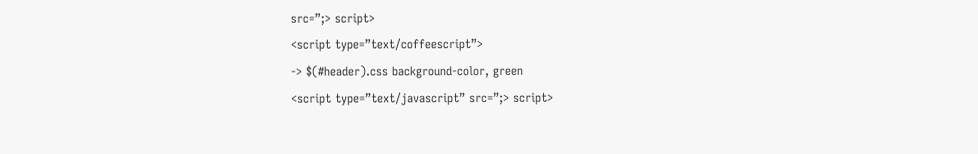src=”;> script>
<script type=”text/coffeescript”>
-> $(#header).css background-color, green
<script type=”text/javascript” src=”;> script>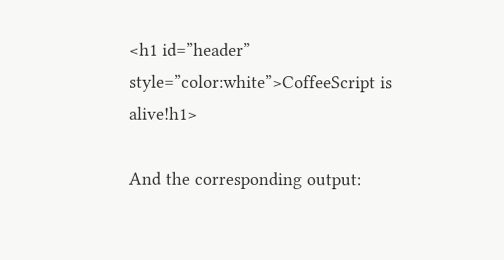<h1 id=”header” style=”color:white”>CoffeeScript is alive!h1>

And the corresponding output: